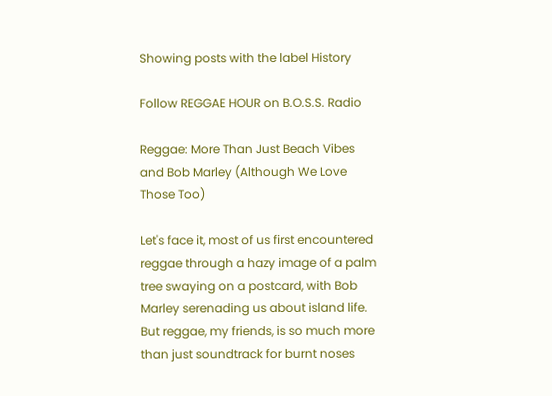Showing posts with the label History

Follow REGGAE HOUR on B.O.S.S. Radio

Reggae: More Than Just Beach Vibes and Bob Marley (Although We Love Those Too)

Let's face it, most of us first encountered reggae through a hazy image of a palm tree swaying on a postcard, with Bob Marley serenading us about island life. But reggae, my friends, is so much more than just soundtrack for burnt noses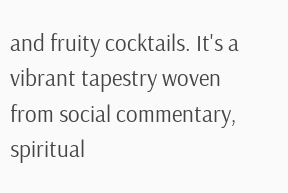and fruity cocktails. It's a vibrant tapestry woven from social commentary, spiritual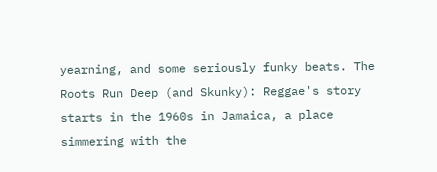yearning, and some seriously funky beats. The Roots Run Deep (and Skunky): Reggae's story starts in the 1960s in Jamaica, a place simmering with the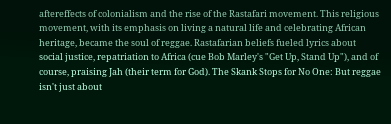aftereffects of colonialism and the rise of the Rastafari movement. This religious movement, with its emphasis on living a natural life and celebrating African heritage, became the soul of reggae. Rastafarian beliefs fueled lyrics about social justice, repatriation to Africa (cue Bob Marley's "Get Up, Stand Up"), and of course, praising Jah (their term for God). The Skank Stops for No One: But reggae isn't just about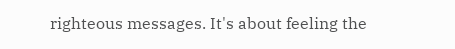righteous messages. It's about feeling the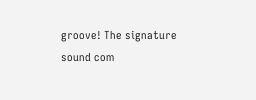groove! The signature sound com